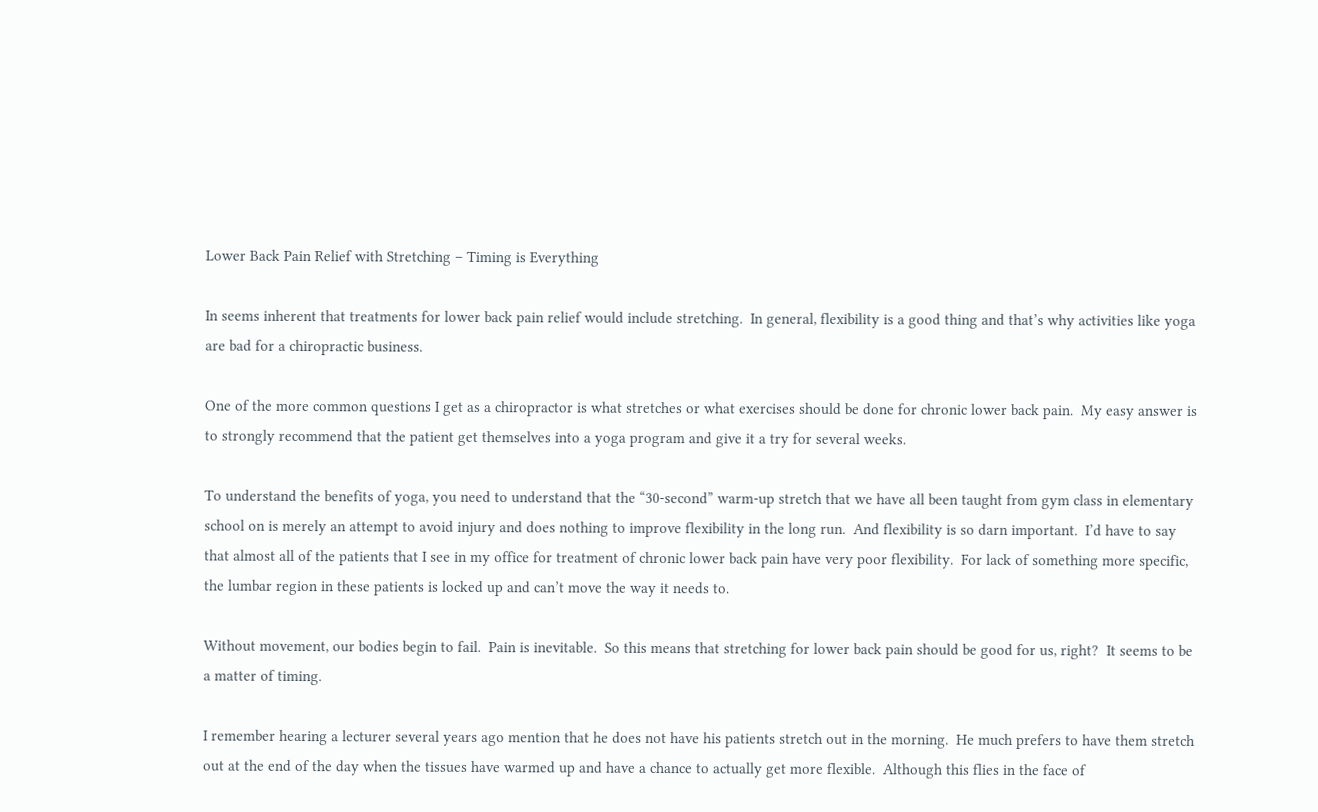Lower Back Pain Relief with Stretching – Timing is Everything

In seems inherent that treatments for lower back pain relief would include stretching.  In general, flexibility is a good thing and that’s why activities like yoga are bad for a chiropractic business.

One of the more common questions I get as a chiropractor is what stretches or what exercises should be done for chronic lower back pain.  My easy answer is to strongly recommend that the patient get themselves into a yoga program and give it a try for several weeks.

To understand the benefits of yoga, you need to understand that the “30-second” warm-up stretch that we have all been taught from gym class in elementary school on is merely an attempt to avoid injury and does nothing to improve flexibility in the long run.  And flexibility is so darn important.  I’d have to say that almost all of the patients that I see in my office for treatment of chronic lower back pain have very poor flexibility.  For lack of something more specific, the lumbar region in these patients is locked up and can’t move the way it needs to.

Without movement, our bodies begin to fail.  Pain is inevitable.  So this means that stretching for lower back pain should be good for us, right?  It seems to be a matter of timing.

I remember hearing a lecturer several years ago mention that he does not have his patients stretch out in the morning.  He much prefers to have them stretch out at the end of the day when the tissues have warmed up and have a chance to actually get more flexible.  Although this flies in the face of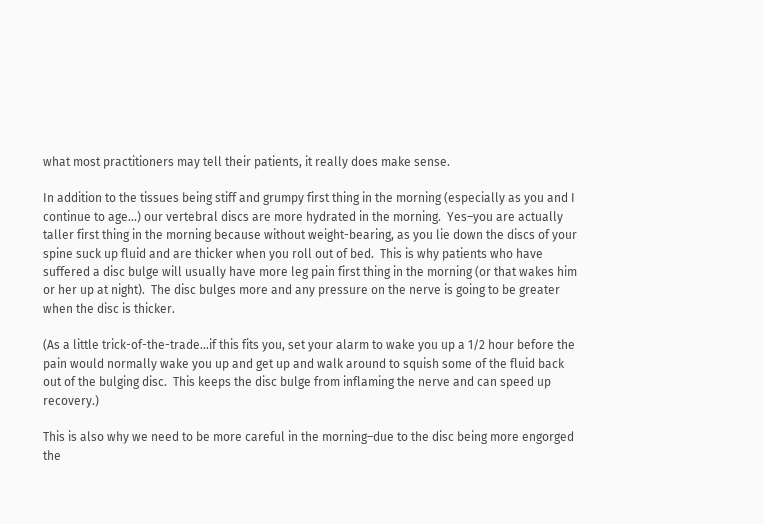what most practitioners may tell their patients, it really does make sense.

In addition to the tissues being stiff and grumpy first thing in the morning (especially as you and I continue to age…) our vertebral discs are more hydrated in the morning.  Yes–you are actually taller first thing in the morning because without weight-bearing, as you lie down the discs of your spine suck up fluid and are thicker when you roll out of bed.  This is why patients who have suffered a disc bulge will usually have more leg pain first thing in the morning (or that wakes him or her up at night).  The disc bulges more and any pressure on the nerve is going to be greater when the disc is thicker.

(As a little trick-of-the-trade…if this fits you, set your alarm to wake you up a 1/2 hour before the pain would normally wake you up and get up and walk around to squish some of the fluid back out of the bulging disc.  This keeps the disc bulge from inflaming the nerve and can speed up recovery.)

This is also why we need to be more careful in the morning–due to the disc being more engorged the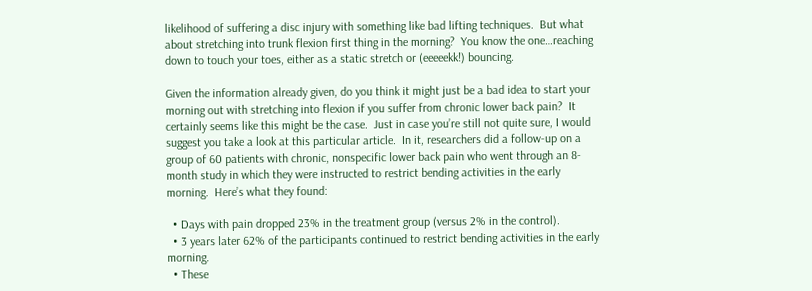likelihood of suffering a disc injury with something like bad lifting techniques.  But what about stretching into trunk flexion first thing in the morning?  You know the one…reaching down to touch your toes, either as a static stretch or (eeeeekk!) bouncing.

Given the information already given, do you think it might just be a bad idea to start your morning out with stretching into flexion if you suffer from chronic lower back pain?  It certainly seems like this might be the case.  Just in case you’re still not quite sure, I would suggest you take a look at this particular article.  In it, researchers did a follow-up on a group of 60 patients with chronic, nonspecific lower back pain who went through an 8-month study in which they were instructed to restrict bending activities in the early morning.  Here’s what they found:

  • Days with pain dropped 23% in the treatment group (versus 2% in the control).
  • 3 years later 62% of the participants continued to restrict bending activities in the early morning.
  • These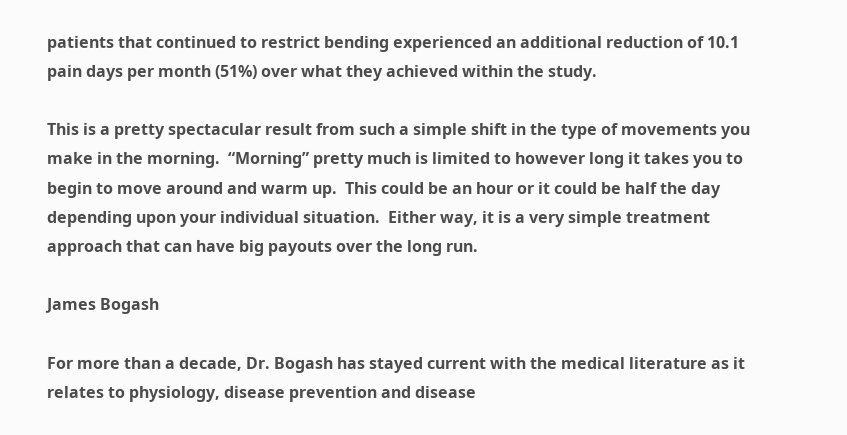patients that continued to restrict bending experienced an additional reduction of 10.1 pain days per month (51%) over what they achieved within the study.

This is a pretty spectacular result from such a simple shift in the type of movements you make in the morning.  “Morning” pretty much is limited to however long it takes you to begin to move around and warm up.  This could be an hour or it could be half the day depending upon your individual situation.  Either way, it is a very simple treatment approach that can have big payouts over the long run.

James Bogash

For more than a decade, Dr. Bogash has stayed current with the medical literature as it relates to physiology, disease prevention and disease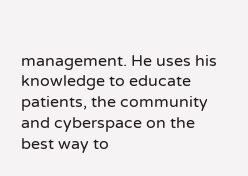management. He uses his knowledge to educate patients, the community and cyberspace on the best way to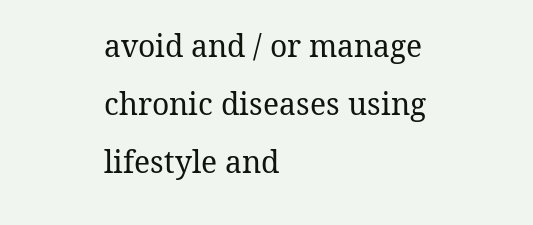avoid and / or manage chronic diseases using lifestyle and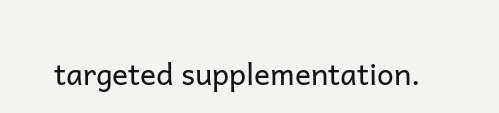targeted supplementation.